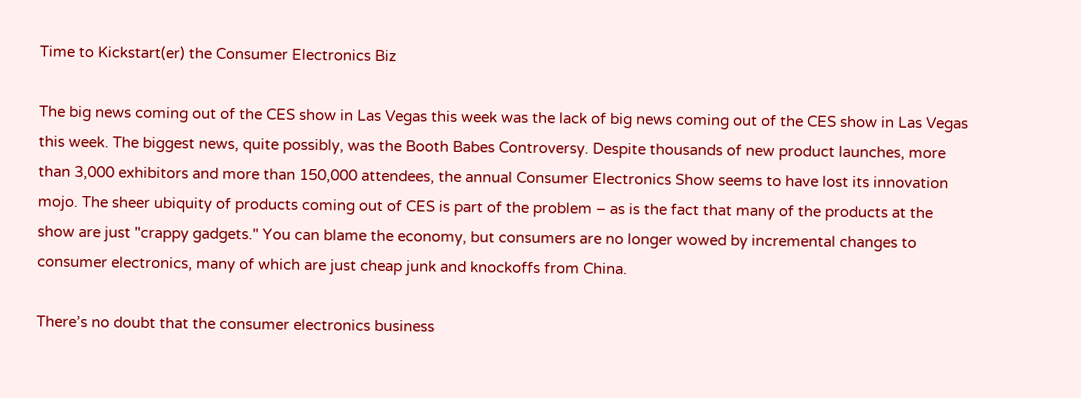Time to Kickstart(er) the Consumer Electronics Biz

The big news coming out of the CES show in Las Vegas this week was the lack of big news coming out of the CES show in Las Vegas this week. The biggest news, quite possibly, was the Booth Babes Controversy. Despite thousands of new product launches, more than 3,000 exhibitors and more than 150,000 attendees, the annual Consumer Electronics Show seems to have lost its innovation mojo. The sheer ubiquity of products coming out of CES is part of the problem – as is the fact that many of the products at the show are just "crappy gadgets." You can blame the economy, but consumers are no longer wowed by incremental changes to consumer electronics, many of which are just cheap junk and knockoffs from China.

There’s no doubt that the consumer electronics business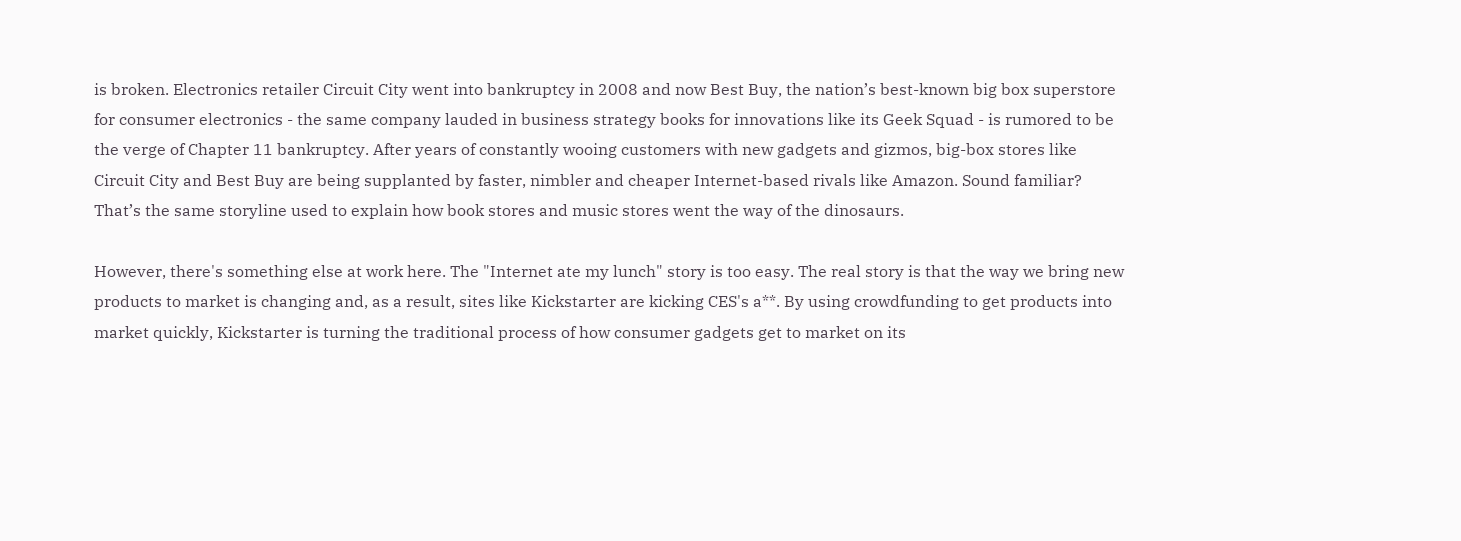is broken. Electronics retailer Circuit City went into bankruptcy in 2008 and now Best Buy, the nation’s best-known big box superstore for consumer electronics - the same company lauded in business strategy books for innovations like its Geek Squad - is rumored to be the verge of Chapter 11 bankruptcy. After years of constantly wooing customers with new gadgets and gizmos, big-box stores like Circuit City and Best Buy are being supplanted by faster, nimbler and cheaper Internet-based rivals like Amazon. Sound familiar? That’s the same storyline used to explain how book stores and music stores went the way of the dinosaurs.

However, there's something else at work here. The "Internet ate my lunch" story is too easy. The real story is that the way we bring new products to market is changing and, as a result, sites like Kickstarter are kicking CES's a**. By using crowdfunding to get products into market quickly, Kickstarter is turning the traditional process of how consumer gadgets get to market on its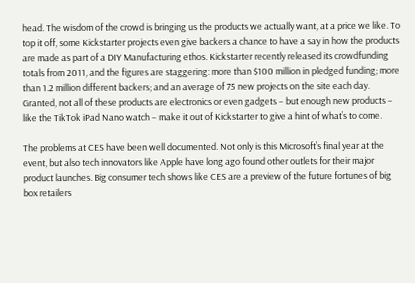head. The wisdom of the crowd is bringing us the products we actually want, at a price we like. To top it off, some Kickstarter projects even give backers a chance to have a say in how the products are made as part of a DIY Manufacturing ethos. Kickstarter recently released its crowdfunding totals from 2011, and the figures are staggering: more than $100 million in pledged funding; more than 1.2 million different backers; and an average of 75 new projects on the site each day. Granted, not all of these products are electronics or even gadgets – but enough new products – like the TikTok iPad Nano watch – make it out of Kickstarter to give a hint of what’s to come.

The problems at CES have been well documented. Not only is this Microsoft’s final year at the event, but also tech innovators like Apple have long ago found other outlets for their major product launches. Big consumer tech shows like CES are a preview of the future fortunes of big box retailers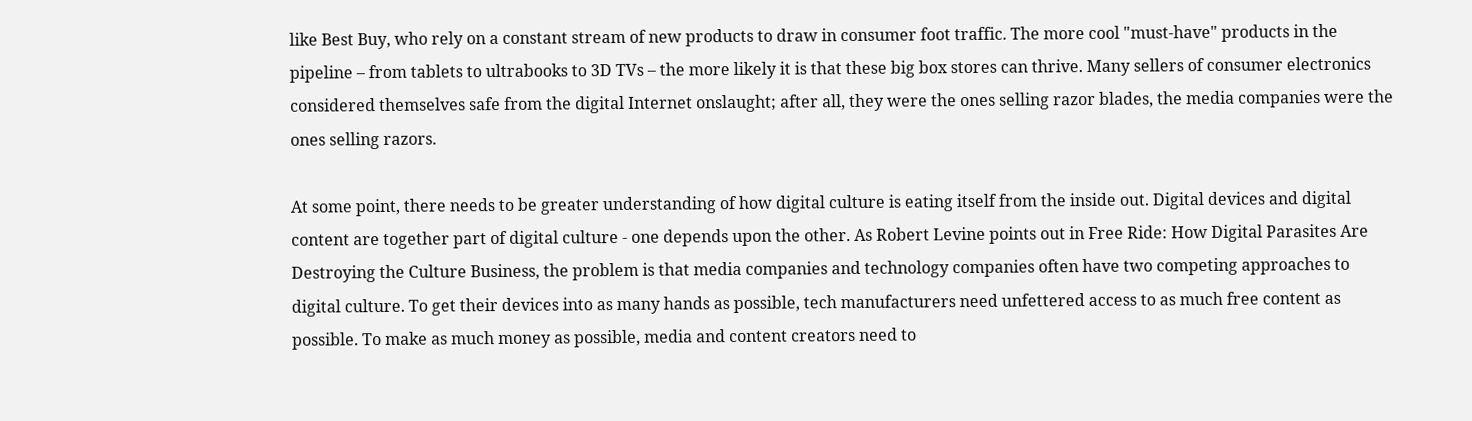like Best Buy, who rely on a constant stream of new products to draw in consumer foot traffic. The more cool "must-have" products in the pipeline – from tablets to ultrabooks to 3D TVs – the more likely it is that these big box stores can thrive. Many sellers of consumer electronics considered themselves safe from the digital Internet onslaught; after all, they were the ones selling razor blades, the media companies were the ones selling razors.

At some point, there needs to be greater understanding of how digital culture is eating itself from the inside out. Digital devices and digital content are together part of digital culture - one depends upon the other. As Robert Levine points out in Free Ride: How Digital Parasites Are Destroying the Culture Business, the problem is that media companies and technology companies often have two competing approaches to digital culture. To get their devices into as many hands as possible, tech manufacturers need unfettered access to as much free content as possible. To make as much money as possible, media and content creators need to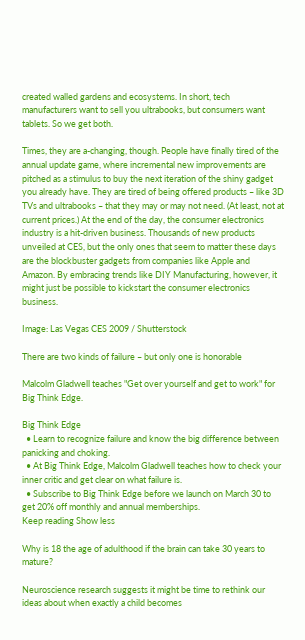created walled gardens and ecosystems. In short, tech manufacturers want to sell you ultrabooks, but consumers want tablets. So we get both.

Times, they are a-changing, though. People have finally tired of the annual update game, where incremental new improvements are pitched as a stimulus to buy the next iteration of the shiny gadget you already have. They are tired of being offered products – like 3D TVs and ultrabooks – that they may or may not need. (At least, not at current prices.) At the end of the day, the consumer electronics industry is a hit-driven business. Thousands of new products unveiled at CES, but the only ones that seem to matter these days are the blockbuster gadgets from companies like Apple and Amazon. By embracing trends like DIY Manufacturing, however, it might just be possible to kickstart the consumer electronics business.

Image: Las Vegas CES 2009 / Shutterstock

There are two kinds of failure – but only one is honorable

Malcolm Gladwell teaches "Get over yourself and get to work" for Big Think Edge.

Big Think Edge
  • Learn to recognize failure and know the big difference between panicking and choking.
  • At Big Think Edge, Malcolm Gladwell teaches how to check your inner critic and get clear on what failure is.
  • Subscribe to Big Think Edge before we launch on March 30 to get 20% off monthly and annual memberships.
Keep reading Show less

Why is 18 the age of adulthood if the brain can take 30 years to mature?

Neuroscience research suggests it might be time to rethink our ideas about when exactly a child becomes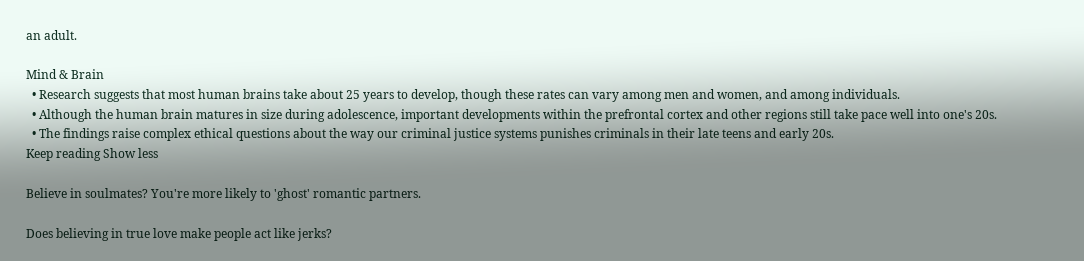an adult.

Mind & Brain
  • Research suggests that most human brains take about 25 years to develop, though these rates can vary among men and women, and among individuals.
  • Although the human brain matures in size during adolescence, important developments within the prefrontal cortex and other regions still take pace well into one's 20s.
  • The findings raise complex ethical questions about the way our criminal justice systems punishes criminals in their late teens and early 20s.
Keep reading Show less

Believe in soulmates? You're more likely to 'ghost' romantic partners.

Does believing in true love make people act like jerks?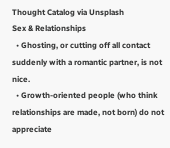Thought Catalog via Unsplash
Sex & Relationships
  • Ghosting, or cutting off all contact suddenly with a romantic partner, is not nice.
  • Growth-oriented people (who think relationships are made, not born) do not appreciate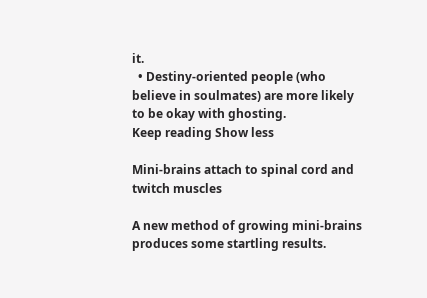it.
  • Destiny-oriented people (who believe in soulmates) are more likely to be okay with ghosting.
Keep reading Show less

Mini-brains attach to spinal cord and twitch muscles

A new method of growing mini-brains produces some startling results.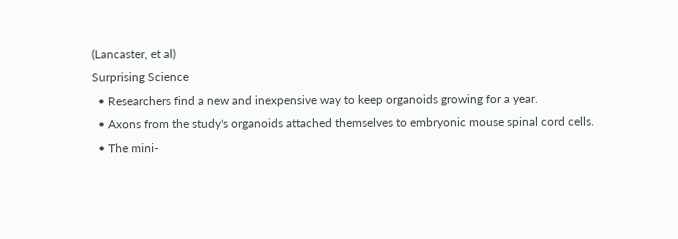(Lancaster, et al)
Surprising Science
  • Researchers find a new and inexpensive way to keep organoids growing for a year.
  • Axons from the study's organoids attached themselves to embryonic mouse spinal cord cells.
  • The mini-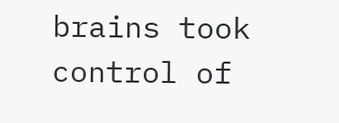brains took control of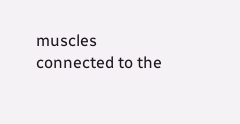muscles connected to the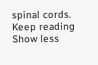spinal cords.
Keep reading Show less